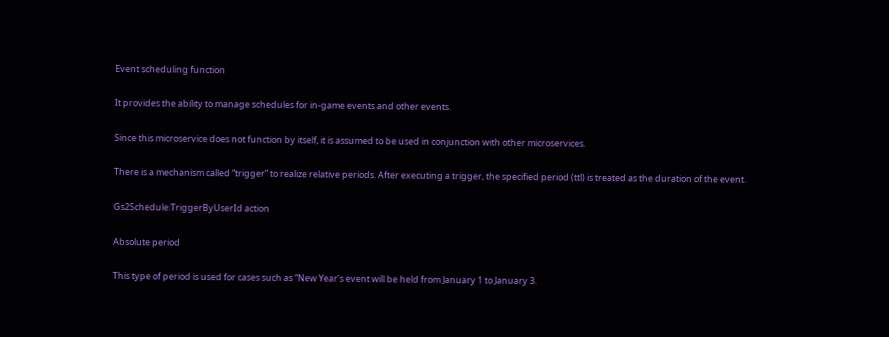Event scheduling function

It provides the ability to manage schedules for in-game events and other events.

Since this microservice does not function by itself, it is assumed to be used in conjunction with other microservices.

There is a mechanism called “trigger” to realize relative periods. After executing a trigger, the specified period (ttl) is treated as the duration of the event.

Gs2Schedule:TriggerByUserId action

Absolute period

This type of period is used for cases such as “New Year’s event will be held from January 1 to January 3.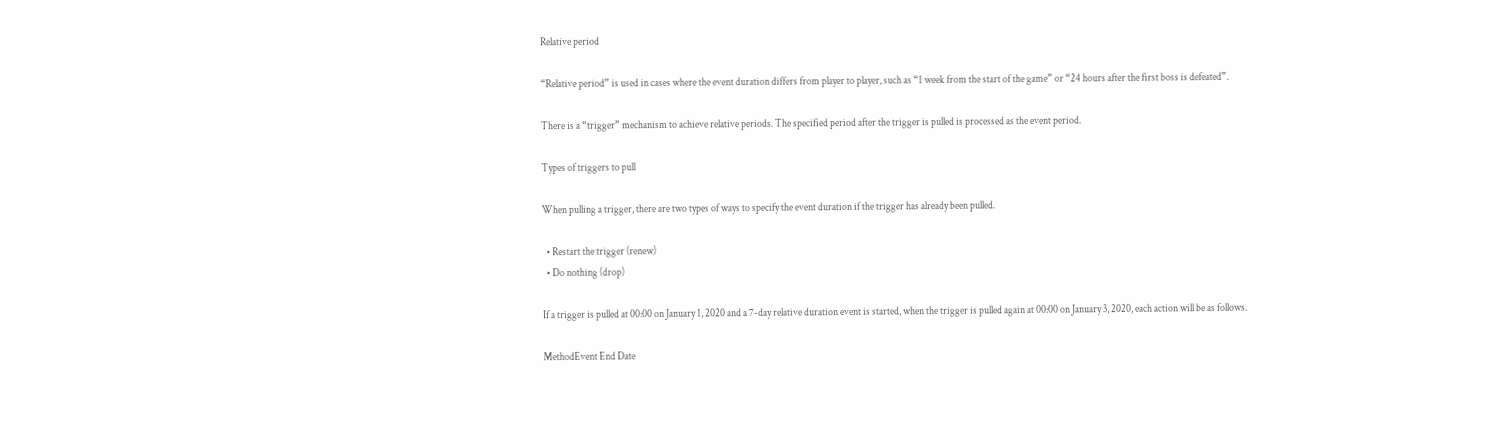Relative period

“Relative period” is used in cases where the event duration differs from player to player, such as “1 week from the start of the game” or “24 hours after the first boss is defeated”.

There is a “trigger” mechanism to achieve relative periods. The specified period after the trigger is pulled is processed as the event period.

Types of triggers to pull

When pulling a trigger, there are two types of ways to specify the event duration if the trigger has already been pulled.

  • Restart the trigger (renew)
  • Do nothing (drop)

If a trigger is pulled at 00:00 on January 1, 2020 and a 7-day relative duration event is started, when the trigger is pulled again at 00:00 on January 3, 2020, each action will be as follows.

MethodEvent End Date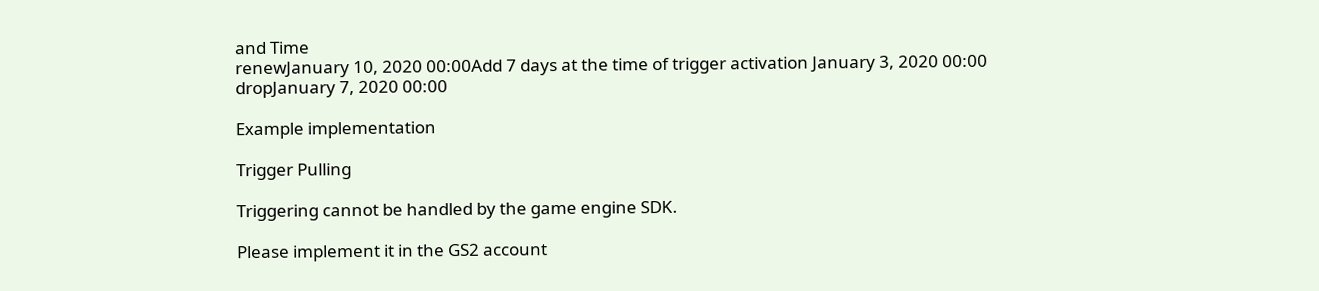and Time
renewJanuary 10, 2020 00:00Add 7 days at the time of trigger activation January 3, 2020 00:00
dropJanuary 7, 2020 00:00

Example implementation

Trigger Pulling

Triggering cannot be handled by the game engine SDK.

Please implement it in the GS2 account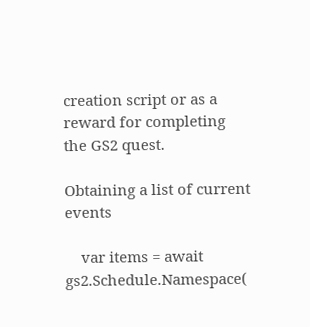creation script or as a reward for completing the GS2 quest.

Obtaining a list of current events

    var items = await gs2.Schedule.Namespace(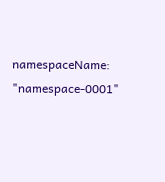namespaceName: "namespace-0001"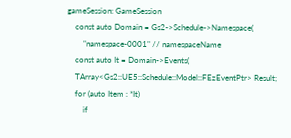gameSession: GameSession
    const auto Domain = Gs2->Schedule->Namespace(
        "namespace-0001" // namespaceName
    const auto It = Domain->Events(
    TArray<Gs2::UE5::Schedule::Model::FEzEventPtr> Result;
    for (auto Item : *It)
        if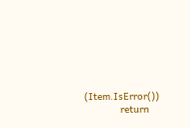(Item.IsError())
            return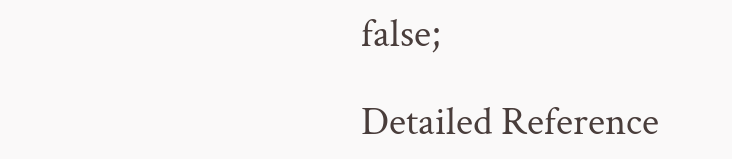false;

Detailed Reference